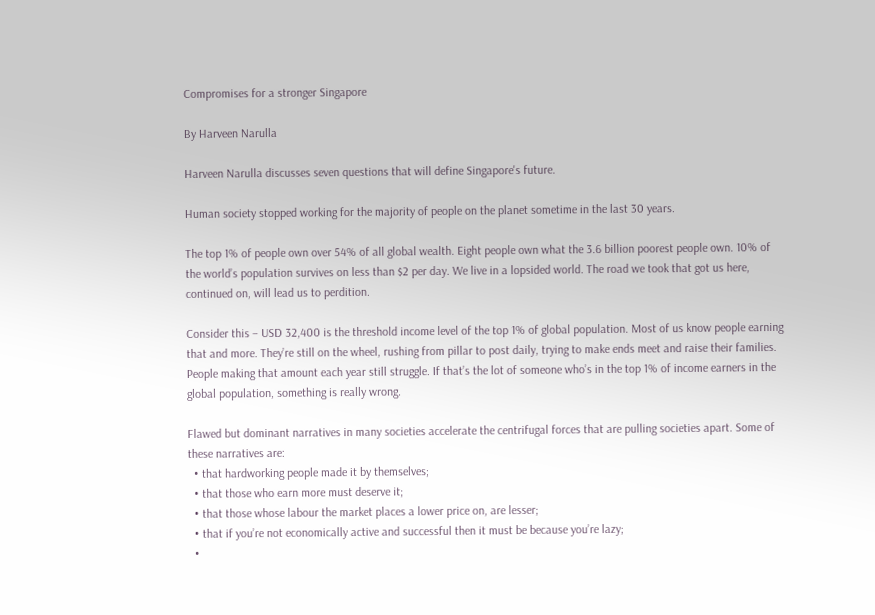Compromises for a stronger Singapore

By Harveen Narulla

Harveen Narulla discusses seven questions that will define Singapore's future.

Human society stopped working for the majority of people on the planet sometime in the last 30 years.

The top 1% of people own over 54% of all global wealth. Eight people own what the 3.6 billion poorest people own. 10% of the world’s population survives on less than $2 per day. We live in a lopsided world. The road we took that got us here, continued on, will lead us to perdition.

Consider this – USD 32,400 is the threshold income level of the top 1% of global population. Most of us know people earning that and more. They’re still on the wheel, rushing from pillar to post daily, trying to make ends meet and raise their families. People making that amount each year still struggle. If that’s the lot of someone who’s in the top 1% of income earners in the global population, something is really wrong.

Flawed but dominant narratives in many societies accelerate the centrifugal forces that are pulling societies apart. Some of these narratives are:
  • that hardworking people made it by themselves;
  • that those who earn more must deserve it;
  • that those whose labour the market places a lower price on, are lesser;
  • that if you’re not economically active and successful then it must be because you’re lazy;
  •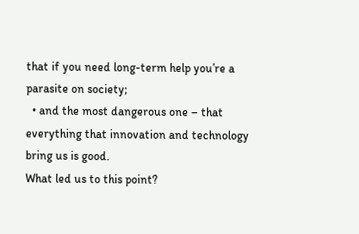that if you need long-term help you’re a parasite on society;
  • and the most dangerous one – that everything that innovation and technology bring us is good.
What led us to this point?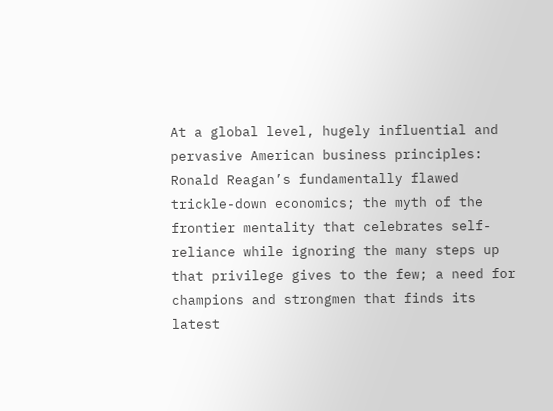At a global level, hugely influential and pervasive American business principles: Ronald Reagan’s fundamentally flawed trickle-down economics; the myth of the frontier mentality that celebrates self-reliance while ignoring the many steps up that privilege gives to the few; a need for champions and strongmen that finds its latest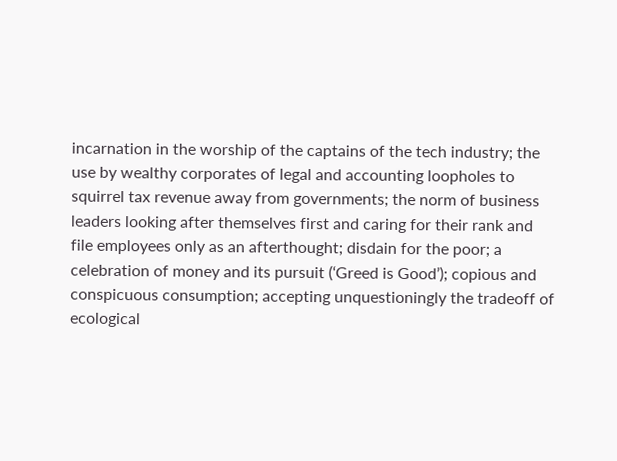incarnation in the worship of the captains of the tech industry; the use by wealthy corporates of legal and accounting loopholes to squirrel tax revenue away from governments; the norm of business leaders looking after themselves first and caring for their rank and file employees only as an afterthought; disdain for the poor; a celebration of money and its pursuit (‘Greed is Good’); copious and conspicuous consumption; accepting unquestioningly the tradeoff of ecological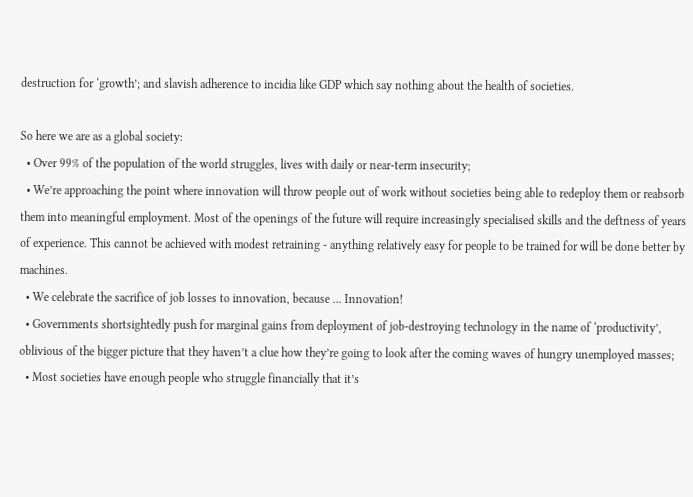destruction for ‘growth’; and slavish adherence to incidia like GDP which say nothing about the health of societies.

So here we are as a global society:
  • Over 99% of the population of the world struggles, lives with daily or near-term insecurity;
  • We’re approaching the point where innovation will throw people out of work without societies being able to redeploy them or reabsorb them into meaningful employment. Most of the openings of the future will require increasingly specialised skills and the deftness of years of experience. This cannot be achieved with modest retraining - anything relatively easy for people to be trained for will be done better by machines.
  • We celebrate the sacrifice of job losses to innovation, because … Innovation!
  • Governments shortsightedly push for marginal gains from deployment of job-destroying technology in the name of ‘productivity’, oblivious of the bigger picture that they haven’t a clue how they’re going to look after the coming waves of hungry unemployed masses;
  • Most societies have enough people who struggle financially that it’s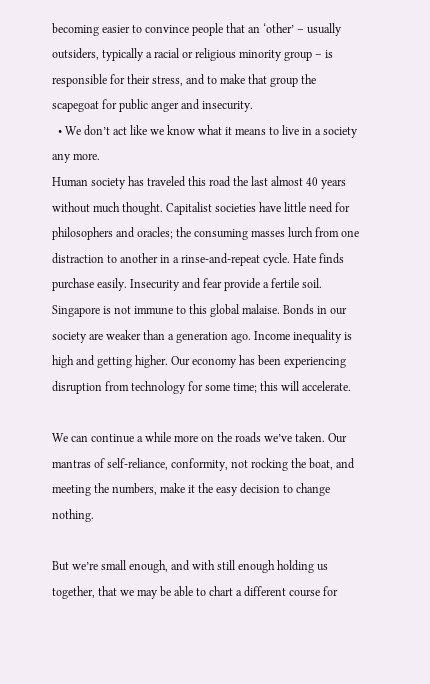becoming easier to convince people that an ‘other’ – usually outsiders, typically a racial or religious minority group – is responsible for their stress, and to make that group the scapegoat for public anger and insecurity.
  • We don’t act like we know what it means to live in a society any more.
Human society has traveled this road the last almost 40 years without much thought. Capitalist societies have little need for philosophers and oracles; the consuming masses lurch from one distraction to another in a rinse-and-repeat cycle. Hate finds purchase easily. Insecurity and fear provide a fertile soil.
Singapore is not immune to this global malaise. Bonds in our society are weaker than a generation ago. Income inequality is high and getting higher. Our economy has been experiencing disruption from technology for some time; this will accelerate.

We can continue a while more on the roads we’ve taken. Our mantras of self-reliance, conformity, not rocking the boat, and meeting the numbers, make it the easy decision to change nothing.

But we’re small enough, and with still enough holding us together, that we may be able to chart a different course for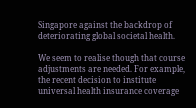Singapore against the backdrop of deteriorating global societal health.

We seem to realise though that course adjustments are needed. For example, the recent decision to institute universal health insurance coverage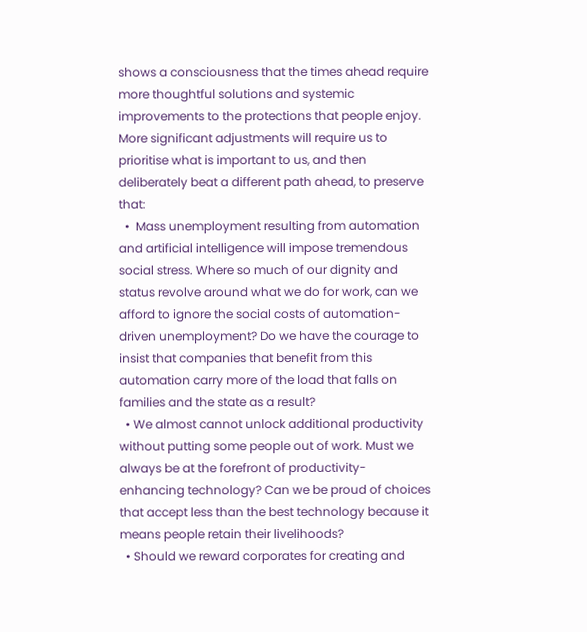shows a consciousness that the times ahead require more thoughtful solutions and systemic improvements to the protections that people enjoy.
More significant adjustments will require us to prioritise what is important to us, and then deliberately beat a different path ahead, to preserve that:
  •  Mass unemployment resulting from automation and artificial intelligence will impose tremendous social stress. Where so much of our dignity and status revolve around what we do for work, can we afford to ignore the social costs of automation-driven unemployment? Do we have the courage to insist that companies that benefit from this automation carry more of the load that falls on families and the state as a result?
  • We almost cannot unlock additional productivity without putting some people out of work. Must we always be at the forefront of productivity-enhancing technology? Can we be proud of choices that accept less than the best technology because it means people retain their livelihoods?
  • Should we reward corporates for creating and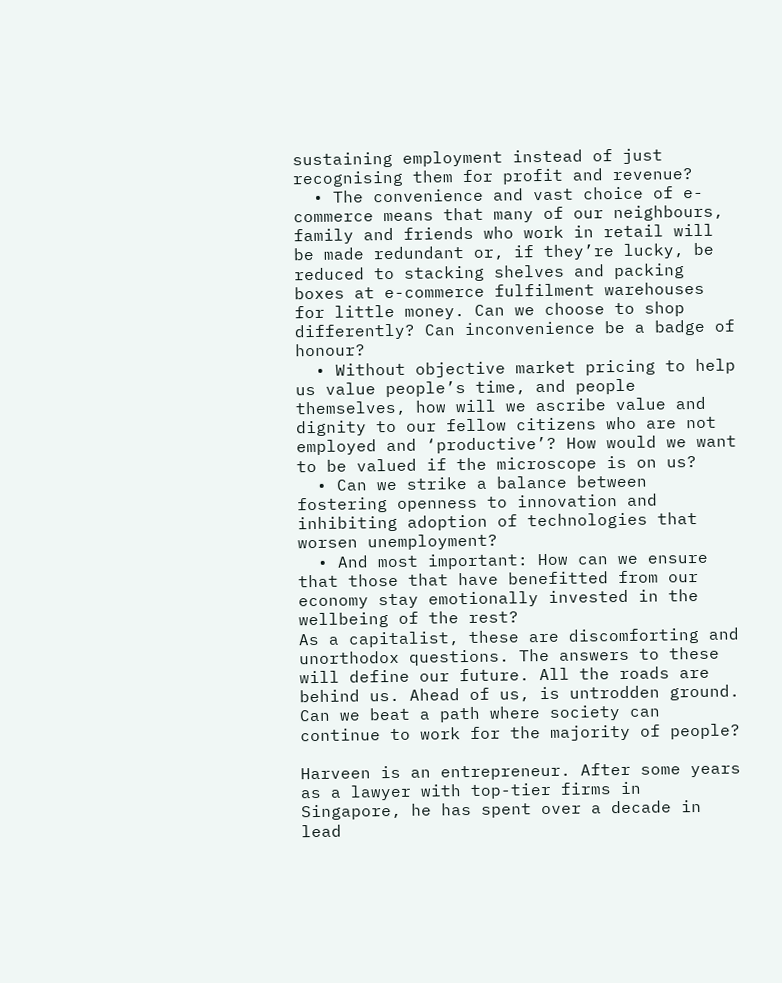sustaining employment instead of just recognising them for profit and revenue?
  • The convenience and vast choice of e-commerce means that many of our neighbours, family and friends who work in retail will be made redundant or, if they’re lucky, be reduced to stacking shelves and packing boxes at e-commerce fulfilment warehouses for little money. Can we choose to shop differently? Can inconvenience be a badge of honour?
  • Without objective market pricing to help us value people’s time, and people themselves, how will we ascribe value and dignity to our fellow citizens who are not employed and ‘productive’? How would we want to be valued if the microscope is on us?
  • Can we strike a balance between fostering openness to innovation and inhibiting adoption of technologies that worsen unemployment?
  • And most important: How can we ensure that those that have benefitted from our economy stay emotionally invested in the wellbeing of the rest?
As a capitalist, these are discomforting and unorthodox questions. The answers to these will define our future. All the roads are behind us. Ahead of us, is untrodden ground. Can we beat a path where society can continue to work for the majority of people?

Harveen is an entrepreneur. After some years as a lawyer with top-tier firms in Singapore, he has spent over a decade in lead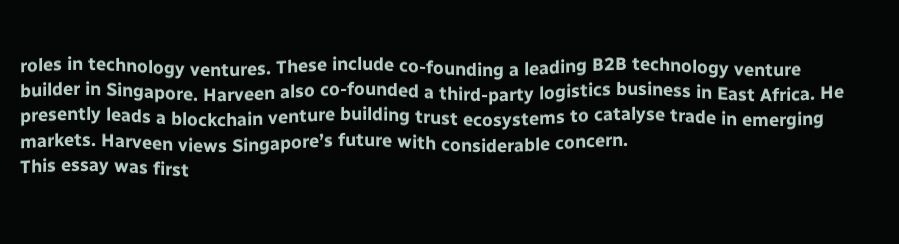roles in technology ventures. These include co-founding a leading B2B technology venture builder in Singapore. Harveen also co-founded a third-party logistics business in East Africa. He presently leads a blockchain venture building trust ecosystems to catalyse trade in emerging markets. Harveen views Singapore’s future with considerable concern.
This essay was first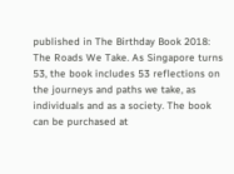published in The Birthday Book 2018: The Roads We Take. As Singapore turns 53, the book includes 53 reflections on the journeys and paths we take, as individuals and as a society. The book can be purchased at